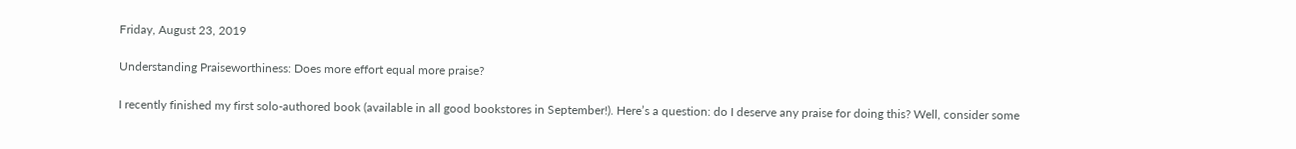Friday, August 23, 2019

Understanding Praiseworthiness: Does more effort equal more praise?

I recently finished my first solo-authored book (available in all good bookstores in September!). Here’s a question: do I deserve any praise for doing this? Well, consider some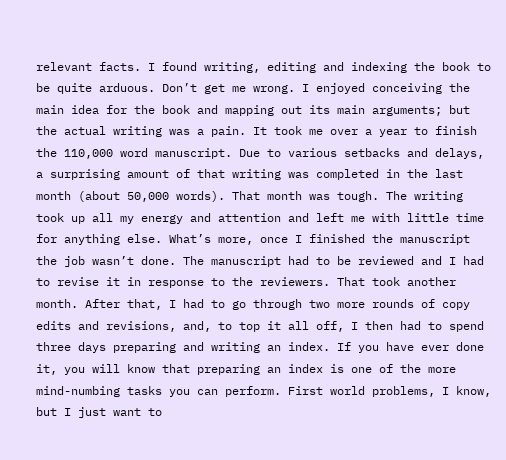relevant facts. I found writing, editing and indexing the book to be quite arduous. Don’t get me wrong. I enjoyed conceiving the main idea for the book and mapping out its main arguments; but the actual writing was a pain. It took me over a year to finish the 110,000 word manuscript. Due to various setbacks and delays, a surprising amount of that writing was completed in the last month (about 50,000 words). That month was tough. The writing took up all my energy and attention and left me with little time for anything else. What’s more, once I finished the manuscript the job wasn’t done. The manuscript had to be reviewed and I had to revise it in response to the reviewers. That took another month. After that, I had to go through two more rounds of copy edits and revisions, and, to top it all off, I then had to spend three days preparing and writing an index. If you have ever done it, you will know that preparing an index is one of the more mind-numbing tasks you can perform. First world problems, I know, but I just want to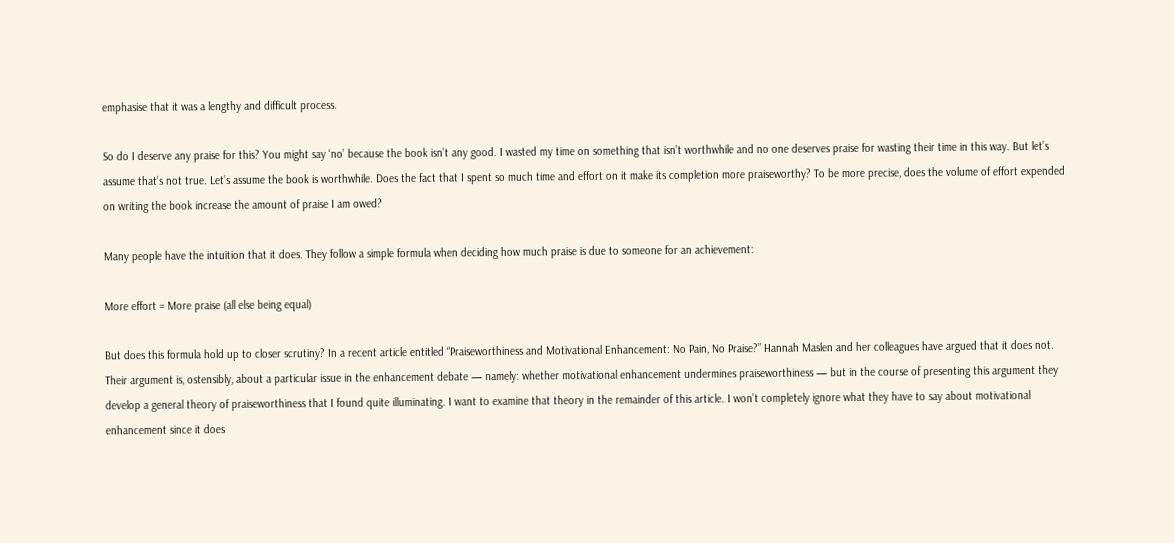emphasise that it was a lengthy and difficult process.

So do I deserve any praise for this? You might say ‘no’ because the book isn’t any good. I wasted my time on something that isn’t worthwhile and no one deserves praise for wasting their time in this way. But let’s assume that’s not true. Let’s assume the book is worthwhile. Does the fact that I spent so much time and effort on it make its completion more praiseworthy? To be more precise, does the volume of effort expended on writing the book increase the amount of praise I am owed?

Many people have the intuition that it does. They follow a simple formula when deciding how much praise is due to someone for an achievement:

More effort = More praise (all else being equal)

But does this formula hold up to closer scrutiny? In a recent article entitled “Praiseworthiness and Motivational Enhancement: No Pain, No Praise?” Hannah Maslen and her colleagues have argued that it does not. Their argument is, ostensibly, about a particular issue in the enhancement debate — namely: whether motivational enhancement undermines praiseworthiness — but in the course of presenting this argument they develop a general theory of praiseworthiness that I found quite illuminating. I want to examine that theory in the remainder of this article. I won’t completely ignore what they have to say about motivational enhancement since it does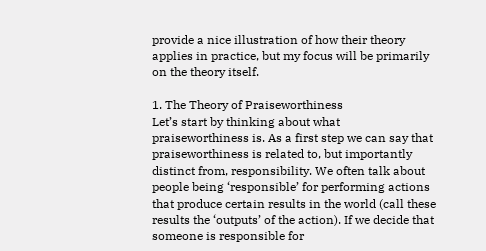provide a nice illustration of how their theory applies in practice, but my focus will be primarily on the theory itself.

1. The Theory of Praiseworthiness
Let’s start by thinking about what praiseworthiness is. As a first step we can say that praiseworthiness is related to, but importantly distinct from, responsibility. We often talk about people being ‘responsible’ for performing actions that produce certain results in the world (call these results the ‘outputs’ of the action). If we decide that someone is responsible for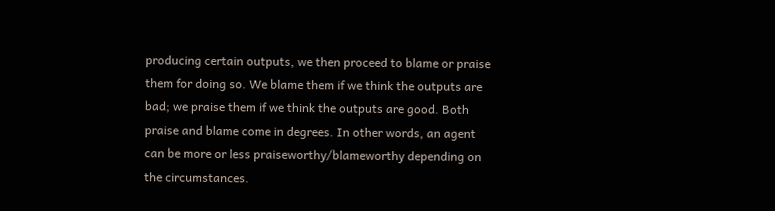producing certain outputs, we then proceed to blame or praise them for doing so. We blame them if we think the outputs are bad; we praise them if we think the outputs are good. Both praise and blame come in degrees. In other words, an agent can be more or less praiseworthy/blameworthy depending on the circumstances.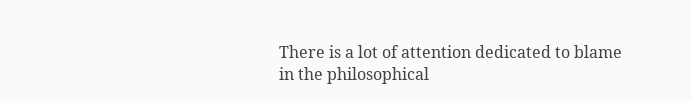There is a lot of attention dedicated to blame in the philosophical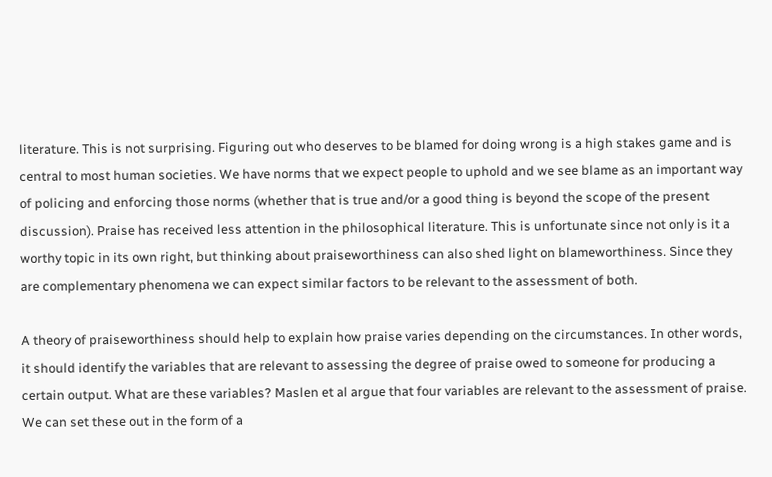literature. This is not surprising. Figuring out who deserves to be blamed for doing wrong is a high stakes game and is central to most human societies. We have norms that we expect people to uphold and we see blame as an important way of policing and enforcing those norms (whether that is true and/or a good thing is beyond the scope of the present discussion). Praise has received less attention in the philosophical literature. This is unfortunate since not only is it a worthy topic in its own right, but thinking about praiseworthiness can also shed light on blameworthiness. Since they are complementary phenomena we can expect similar factors to be relevant to the assessment of both.

A theory of praiseworthiness should help to explain how praise varies depending on the circumstances. In other words, it should identify the variables that are relevant to assessing the degree of praise owed to someone for producing a certain output. What are these variables? Maslen et al argue that four variables are relevant to the assessment of praise. We can set these out in the form of a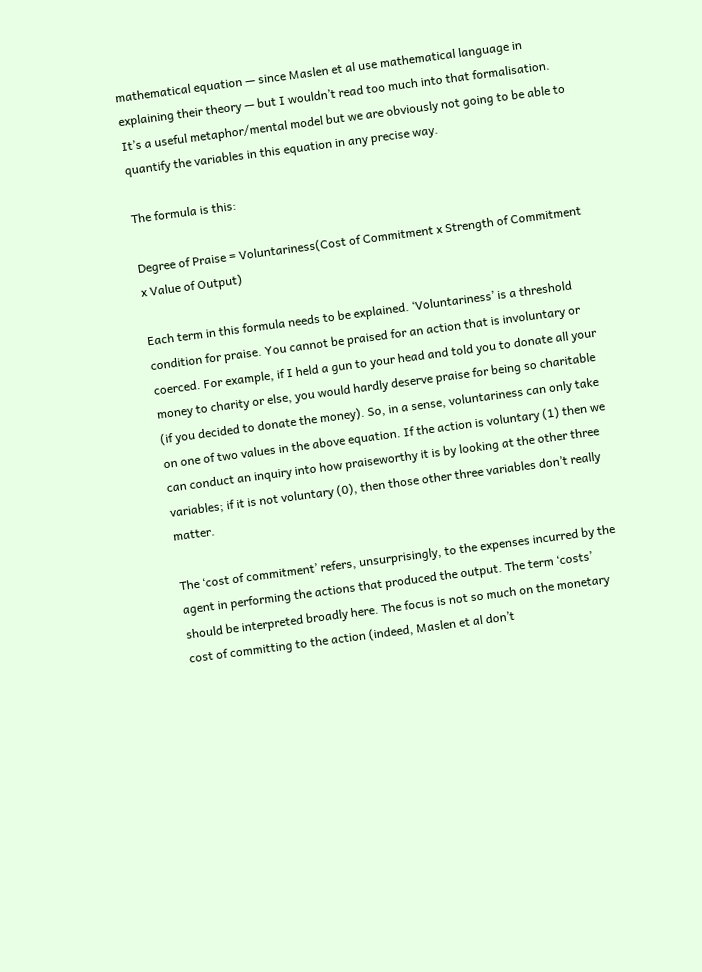mathematical equation — since Maslen et al use mathematical language in explaining their theory — but I wouldn’t read too much into that formalisation. It’s a useful metaphor/mental model but we are obviously not going to be able to quantify the variables in this equation in any precise way.

The formula is this:

Degree of Praise = Voluntariness(Cost of Commitment x Strength of Commitment x Value of Output)

Each term in this formula needs to be explained. ‘Voluntariness’ is a threshold condition for praise. You cannot be praised for an action that is involuntary or coerced. For example, if I held a gun to your head and told you to donate all your money to charity or else, you would hardly deserve praise for being so charitable (if you decided to donate the money). So, in a sense, voluntariness can only take on one of two values in the above equation. If the action is voluntary (1) then we can conduct an inquiry into how praiseworthy it is by looking at the other three variables; if it is not voluntary (0), then those other three variables don’t really matter.

The ‘cost of commitment’ refers, unsurprisingly, to the expenses incurred by the agent in performing the actions that produced the output. The term ‘costs’ should be interpreted broadly here. The focus is not so much on the monetary cost of committing to the action (indeed, Maslen et al don’t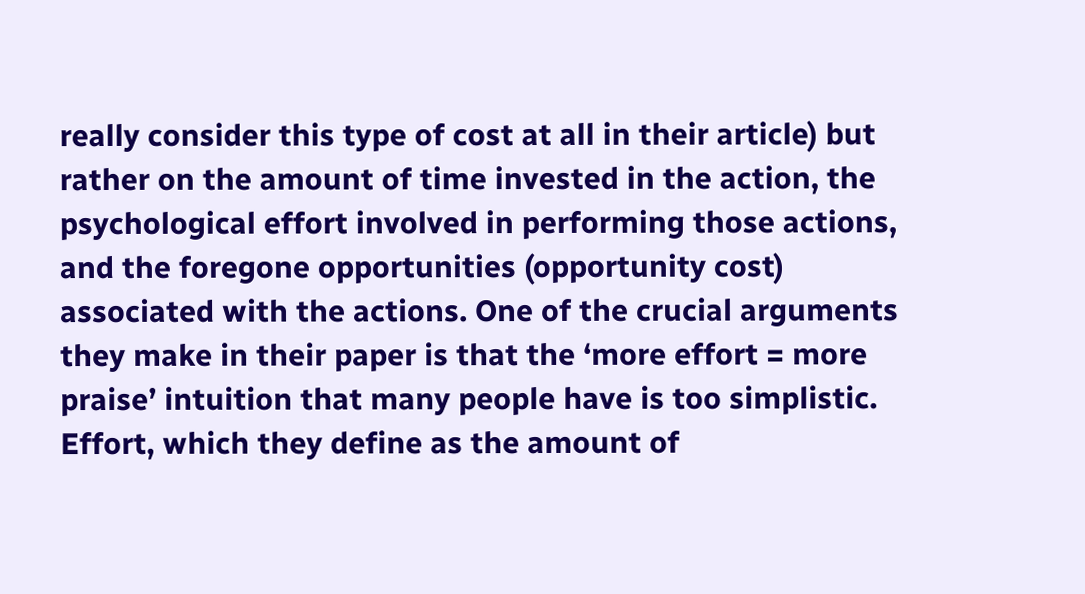really consider this type of cost at all in their article) but rather on the amount of time invested in the action, the psychological effort involved in performing those actions, and the foregone opportunities (opportunity cost) associated with the actions. One of the crucial arguments they make in their paper is that the ‘more effort = more praise’ intuition that many people have is too simplistic. Effort, which they define as the amount of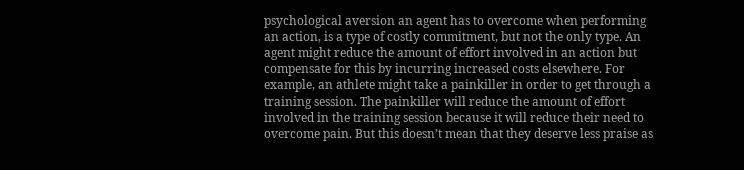psychological aversion an agent has to overcome when performing an action, is a type of costly commitment, but not the only type. An agent might reduce the amount of effort involved in an action but compensate for this by incurring increased costs elsewhere. For example, an athlete might take a painkiller in order to get through a training session. The painkiller will reduce the amount of effort involved in the training session because it will reduce their need to overcome pain. But this doesn’t mean that they deserve less praise as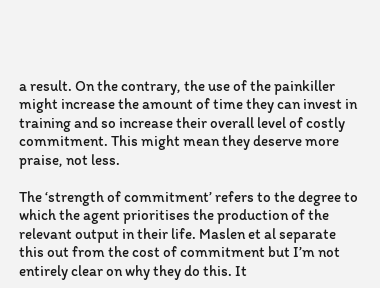a result. On the contrary, the use of the painkiller might increase the amount of time they can invest in training and so increase their overall level of costly commitment. This might mean they deserve more praise, not less.

The ‘strength of commitment’ refers to the degree to which the agent prioritises the production of the relevant output in their life. Maslen et al separate this out from the cost of commitment but I’m not entirely clear on why they do this. It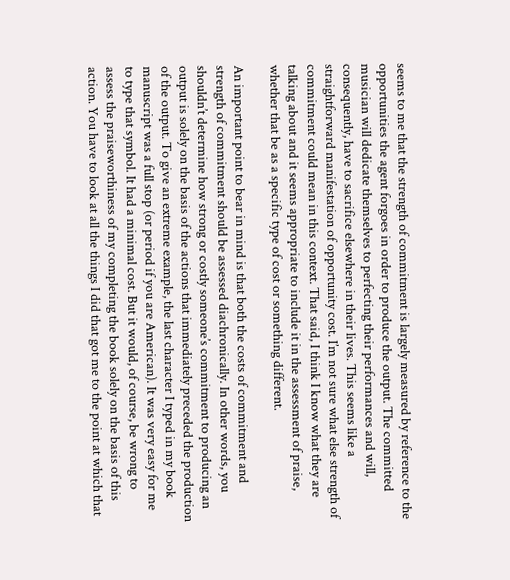seems to me that the strength of commitment is largely measured by reference to the opportunities the agent forgoes in order to produce the output. The committed musician will dedicate themselves to perfecting their performances and will, consequently, have to sacrifice elsewhere in their lives. This seems like a straightforward manifestation of opportunity cost. I’m not sure what else strength of commitment could mean in this context. That said, I think I know what they are talking about and it seems appropriate to include it in the assessment of praise, whether that be as a specific type of cost or something different.

An important point to bear in mind is that both the costs of commitment and strength of commitment should be assessed diachronically. In other words, you shouldn’t determine how strong or costly someone’s commitment to producing an output is solely on the basis of the actions that immediately preceded the production of the output. To give an extreme example, the last character I typed in my book manuscript was a full stop (or period if you are American). It was very easy for me to type that symbol. It had a minimal cost. But it would, of course, be wrong to assess the praiseworthiness of my completing the book solely on the basis of this action. You have to look at all the things I did that got me to the point at which that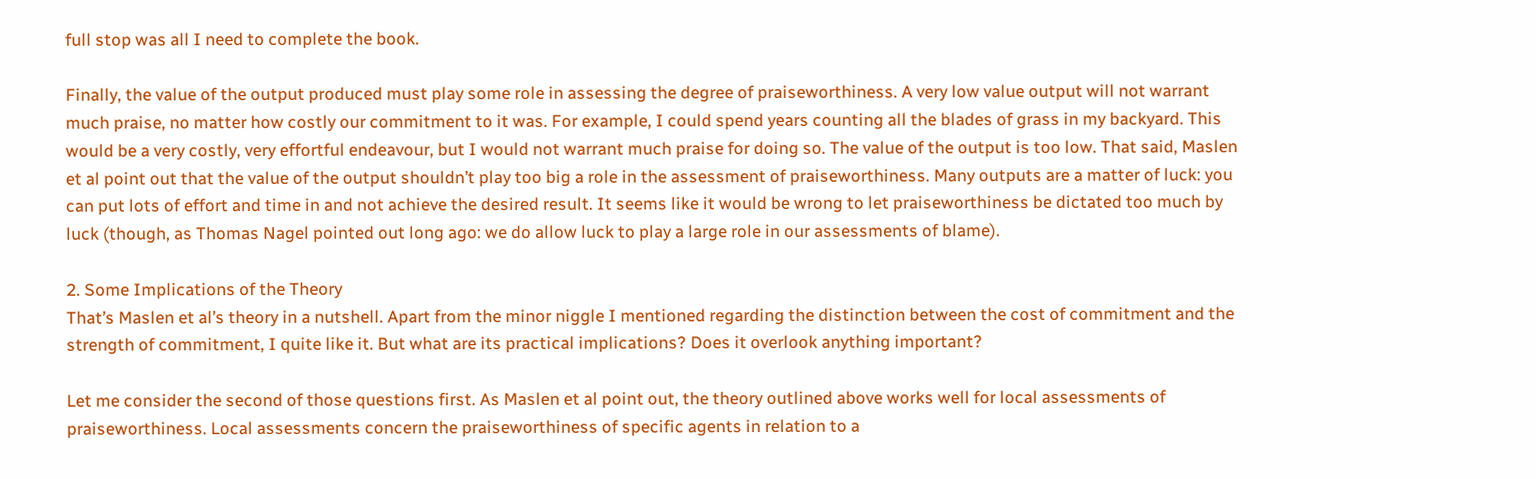full stop was all I need to complete the book.

Finally, the value of the output produced must play some role in assessing the degree of praiseworthiness. A very low value output will not warrant much praise, no matter how costly our commitment to it was. For example, I could spend years counting all the blades of grass in my backyard. This would be a very costly, very effortful endeavour, but I would not warrant much praise for doing so. The value of the output is too low. That said, Maslen et al point out that the value of the output shouldn’t play too big a role in the assessment of praiseworthiness. Many outputs are a matter of luck: you can put lots of effort and time in and not achieve the desired result. It seems like it would be wrong to let praiseworthiness be dictated too much by luck (though, as Thomas Nagel pointed out long ago: we do allow luck to play a large role in our assessments of blame).

2. Some Implications of the Theory
That’s Maslen et al’s theory in a nutshell. Apart from the minor niggle I mentioned regarding the distinction between the cost of commitment and the strength of commitment, I quite like it. But what are its practical implications? Does it overlook anything important?

Let me consider the second of those questions first. As Maslen et al point out, the theory outlined above works well for local assessments of praiseworthiness. Local assessments concern the praiseworthiness of specific agents in relation to a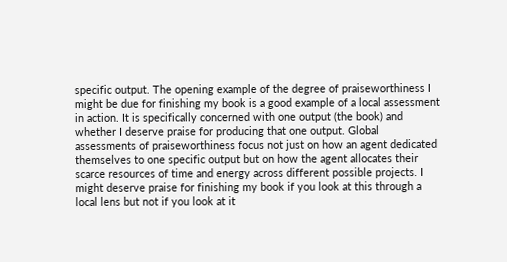specific output. The opening example of the degree of praiseworthiness I might be due for finishing my book is a good example of a local assessment in action. It is specifically concerned with one output (the book) and whether I deserve praise for producing that one output. Global assessments of praiseworthiness focus not just on how an agent dedicated themselves to one specific output but on how the agent allocates their scarce resources of time and energy across different possible projects. I might deserve praise for finishing my book if you look at this through a local lens but not if you look at it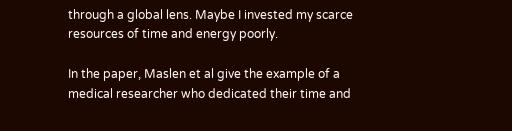through a global lens. Maybe I invested my scarce resources of time and energy poorly.

In the paper, Maslen et al give the example of a medical researcher who dedicated their time and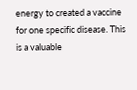energy to created a vaccine for one specific disease. This is a valuable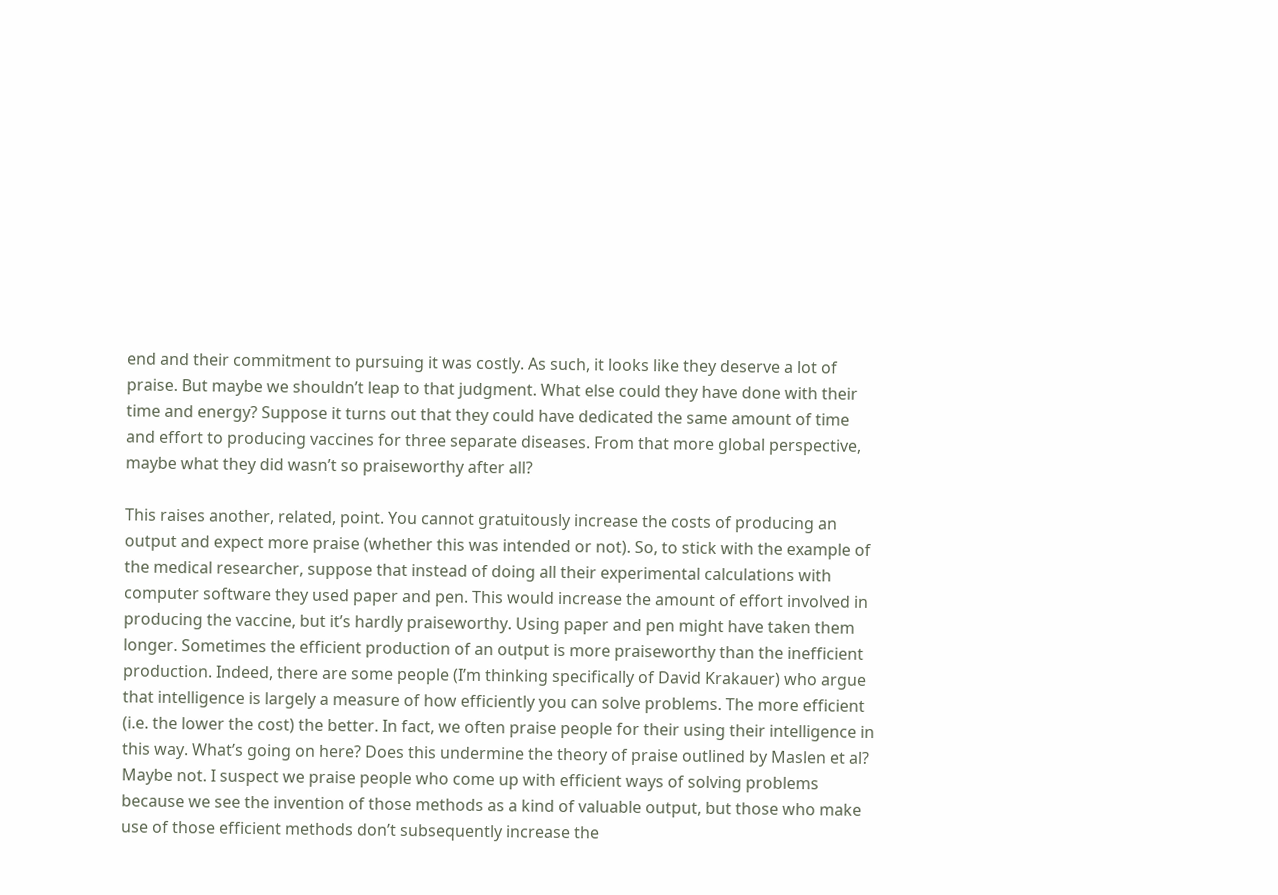end and their commitment to pursuing it was costly. As such, it looks like they deserve a lot of praise. But maybe we shouldn’t leap to that judgment. What else could they have done with their time and energy? Suppose it turns out that they could have dedicated the same amount of time and effort to producing vaccines for three separate diseases. From that more global perspective, maybe what they did wasn’t so praiseworthy after all?

This raises another, related, point. You cannot gratuitously increase the costs of producing an output and expect more praise (whether this was intended or not). So, to stick with the example of the medical researcher, suppose that instead of doing all their experimental calculations with computer software they used paper and pen. This would increase the amount of effort involved in producing the vaccine, but it’s hardly praiseworthy. Using paper and pen might have taken them longer. Sometimes the efficient production of an output is more praiseworthy than the inefficient production. Indeed, there are some people (I’m thinking specifically of David Krakauer) who argue that intelligence is largely a measure of how efficiently you can solve problems. The more efficient (i.e. the lower the cost) the better. In fact, we often praise people for their using their intelligence in this way. What’s going on here? Does this undermine the theory of praise outlined by Maslen et al? Maybe not. I suspect we praise people who come up with efficient ways of solving problems because we see the invention of those methods as a kind of valuable output, but those who make use of those efficient methods don’t subsequently increase the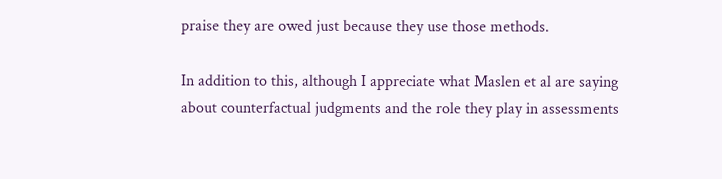praise they are owed just because they use those methods.

In addition to this, although I appreciate what Maslen et al are saying about counterfactual judgments and the role they play in assessments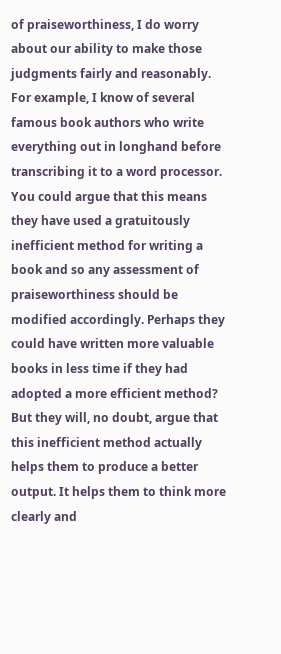of praiseworthiness, I do worry about our ability to make those judgments fairly and reasonably. For example, I know of several famous book authors who write everything out in longhand before transcribing it to a word processor. You could argue that this means they have used a gratuitously inefficient method for writing a book and so any assessment of praiseworthiness should be modified accordingly. Perhaps they could have written more valuable books in less time if they had adopted a more efficient method? But they will, no doubt, argue that this inefficient method actually helps them to produce a better output. It helps them to think more clearly and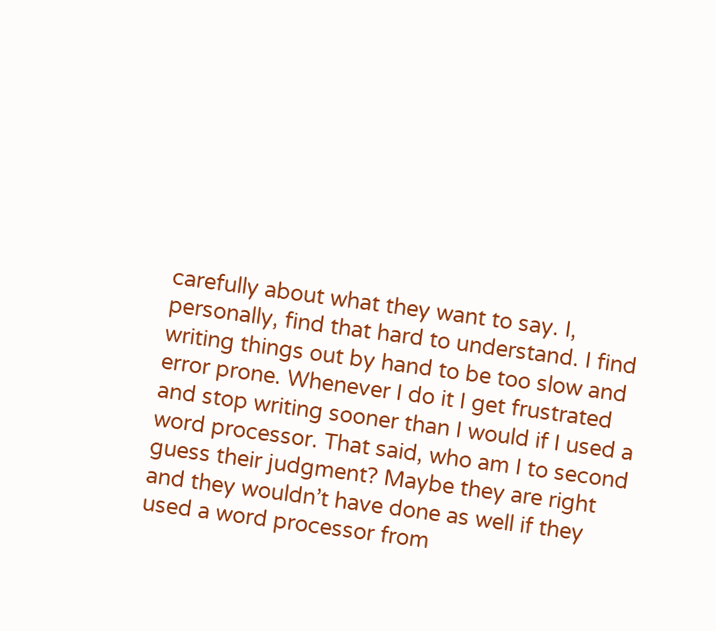carefully about what they want to say. I, personally, find that hard to understand. I find writing things out by hand to be too slow and error prone. Whenever I do it I get frustrated and stop writing sooner than I would if I used a word processor. That said, who am I to second guess their judgment? Maybe they are right and they wouldn’t have done as well if they used a word processor from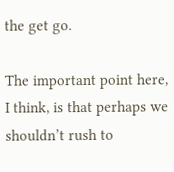the get go.

The important point here, I think, is that perhaps we shouldn’t rush to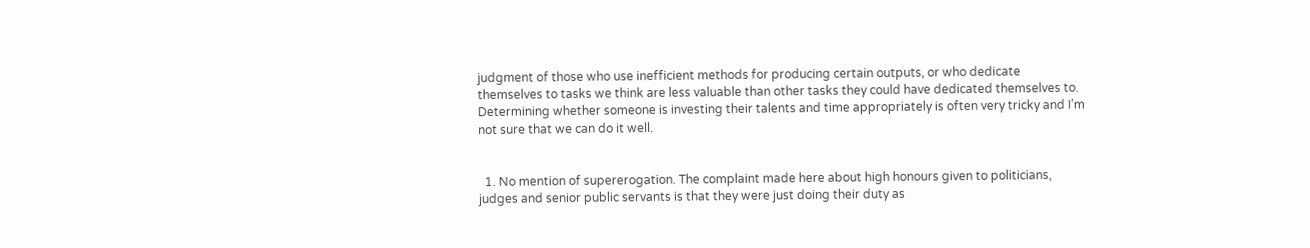judgment of those who use inefficient methods for producing certain outputs, or who dedicate themselves to tasks we think are less valuable than other tasks they could have dedicated themselves to. Determining whether someone is investing their talents and time appropriately is often very tricky and I’m not sure that we can do it well.


  1. No mention of supererogation. The complaint made here about high honours given to politicians, judges and senior public servants is that they were just doing their duty as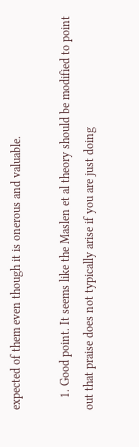expected of them even though it is onerous and valuable.

    1. Good point. It seems like the Maslen et al theory should be modified to point out that praise does not typically arise if you are just doing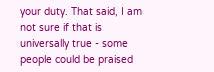your duty. That said, I am not sure if that is universally true - some people could be praised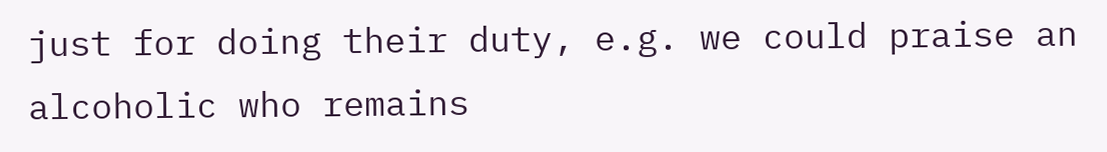just for doing their duty, e.g. we could praise an alcoholic who remains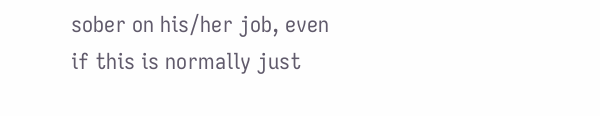sober on his/her job, even if this is normally just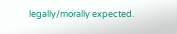legally/morally expected.